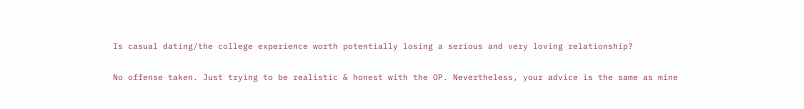Is casual dating/the college experience worth potentially losing a serious and very loving relationship?

No offense taken. Just trying to be realistic & honest with the OP. Nevertheless, your advice is the same as mine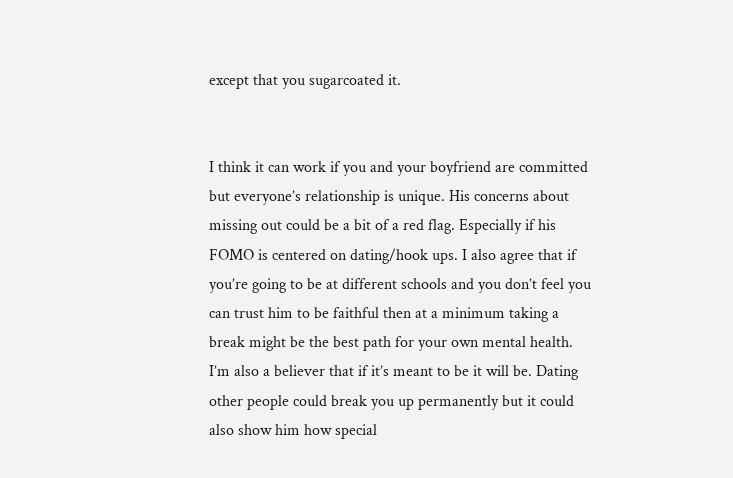except that you sugarcoated it.


I think it can work if you and your boyfriend are committed but everyone’s relationship is unique. His concerns about missing out could be a bit of a red flag. Especially if his FOMO is centered on dating/hook ups. I also agree that if you’re going to be at different schools and you don’t feel you can trust him to be faithful then at a minimum taking a break might be the best path for your own mental health. I’m also a believer that if it’s meant to be it will be. Dating other people could break you up permanently but it could also show him how special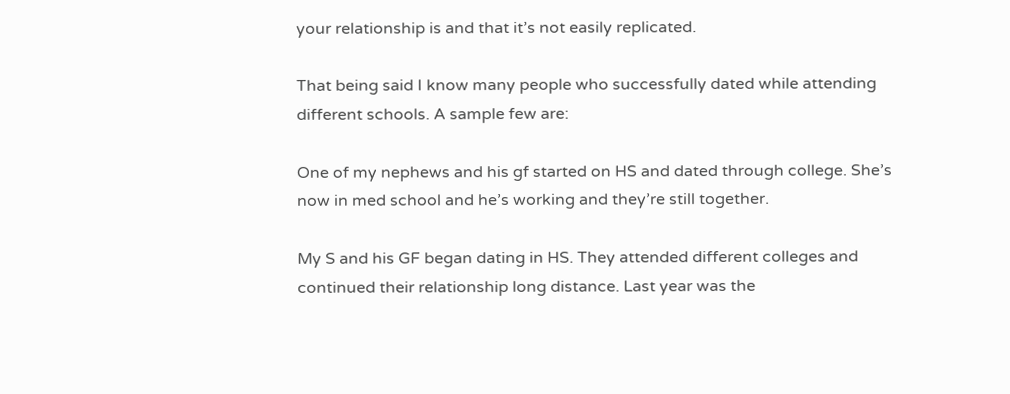your relationship is and that it’s not easily replicated.

That being said I know many people who successfully dated while attending different schools. A sample few are:

One of my nephews and his gf started on HS and dated through college. She’s now in med school and he’s working and they’re still together.

My S and his GF began dating in HS. They attended different colleges and continued their relationship long distance. Last year was the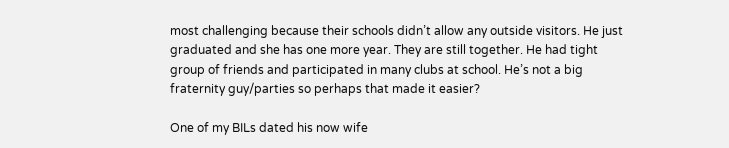most challenging because their schools didn’t allow any outside visitors. He just graduated and she has one more year. They are still together. He had tight group of friends and participated in many clubs at school. He’s not a big fraternity guy/parties so perhaps that made it easier?

One of my BILs dated his now wife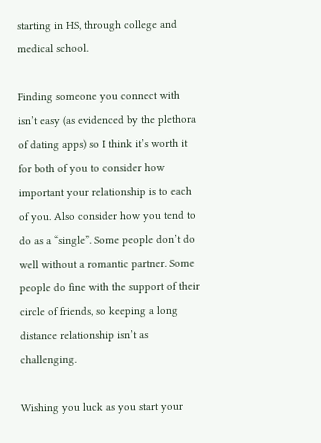starting in HS, through college and medical school.

Finding someone you connect with isn’t easy (as evidenced by the plethora of dating apps) so I think it’s worth it for both of you to consider how important your relationship is to each of you. Also consider how you tend to do as a “single”. Some people don’t do well without a romantic partner. Some people do fine with the support of their circle of friends, so keeping a long distance relationship isn’t as challenging.

Wishing you luck as you start your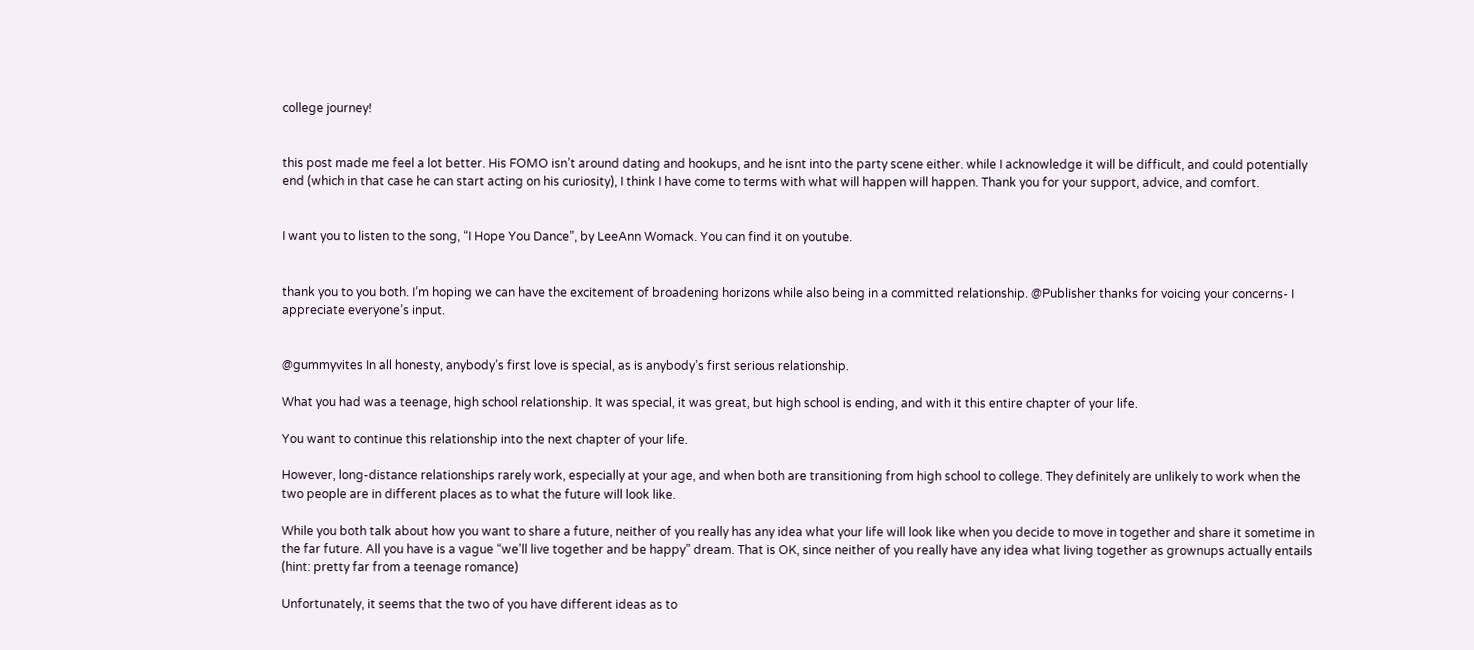college journey!


this post made me feel a lot better. His FOMO isn’t around dating and hookups, and he isnt into the party scene either. while I acknowledge it will be difficult, and could potentially end (which in that case he can start acting on his curiosity), I think I have come to terms with what will happen will happen. Thank you for your support, advice, and comfort.


I want you to listen to the song, “I Hope You Dance”, by LeeAnn Womack. You can find it on youtube.


thank you to you both. I’m hoping we can have the excitement of broadening horizons while also being in a committed relationship. @Publisher thanks for voicing your concerns- I appreciate everyone’s input.


@gummyvites In all honesty, anybody’s first love is special, as is anybody’s first serious relationship.

What you had was a teenage, high school relationship. It was special, it was great, but high school is ending, and with it this entire chapter of your life.

You want to continue this relationship into the next chapter of your life.

However, long-distance relationships rarely work, especially at your age, and when both are transitioning from high school to college. They definitely are unlikely to work when the two people are in different places as to what the future will look like.

While you both talk about how you want to share a future, neither of you really has any idea what your life will look like when you decide to move in together and share it sometime in the far future. All you have is a vague “we’ll live together and be happy” dream. That is OK, since neither of you really have any idea what living together as grownups actually entails (hint: pretty far from a teenage romance)

Unfortunately, it seems that the two of you have different ideas as to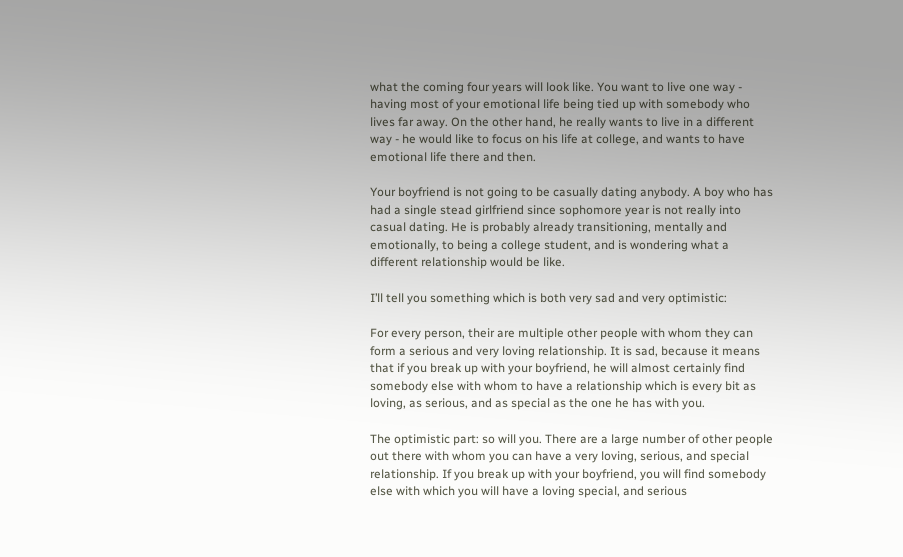what the coming four years will look like. You want to live one way - having most of your emotional life being tied up with somebody who lives far away. On the other hand, he really wants to live in a different way - he would like to focus on his life at college, and wants to have emotional life there and then.

Your boyfriend is not going to be casually dating anybody. A boy who has had a single stead girlfriend since sophomore year is not really into casual dating. He is probably already transitioning, mentally and emotionally, to being a college student, and is wondering what a different relationship would be like.

I’ll tell you something which is both very sad and very optimistic:

For every person, their are multiple other people with whom they can form a serious and very loving relationship. It is sad, because it means that if you break up with your boyfriend, he will almost certainly find somebody else with whom to have a relationship which is every bit as loving, as serious, and as special as the one he has with you.

The optimistic part: so will you. There are a large number of other people out there with whom you can have a very loving, serious, and special relationship. If you break up with your boyfriend, you will find somebody else with which you will have a loving special, and serious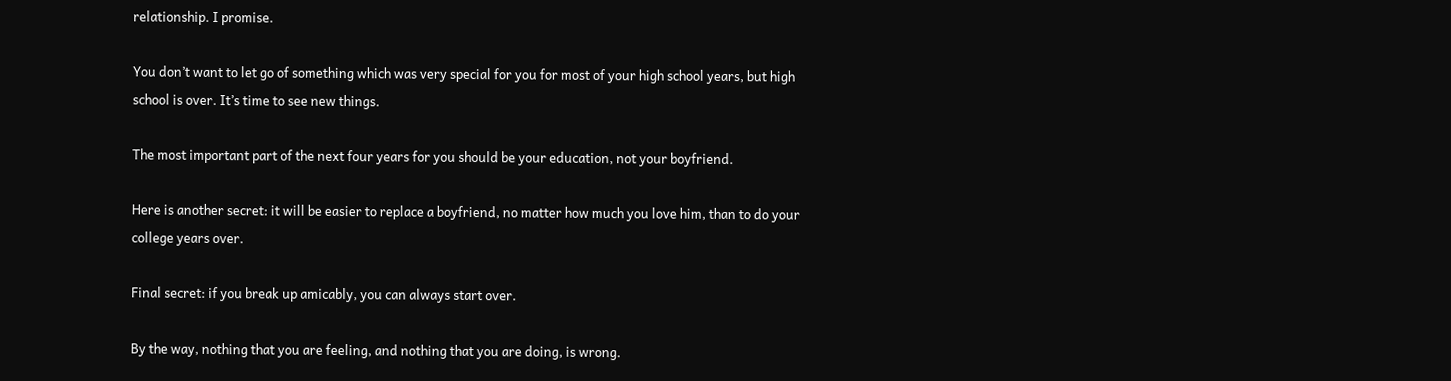relationship. I promise.

You don’t want to let go of something which was very special for you for most of your high school years, but high school is over. It’s time to see new things.

The most important part of the next four years for you should be your education, not your boyfriend.

Here is another secret: it will be easier to replace a boyfriend, no matter how much you love him, than to do your college years over.

Final secret: if you break up amicably, you can always start over.

By the way, nothing that you are feeling, and nothing that you are doing, is wrong.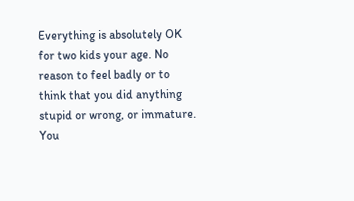Everything is absolutely OK for two kids your age. No reason to feel badly or to think that you did anything stupid or wrong, or immature. You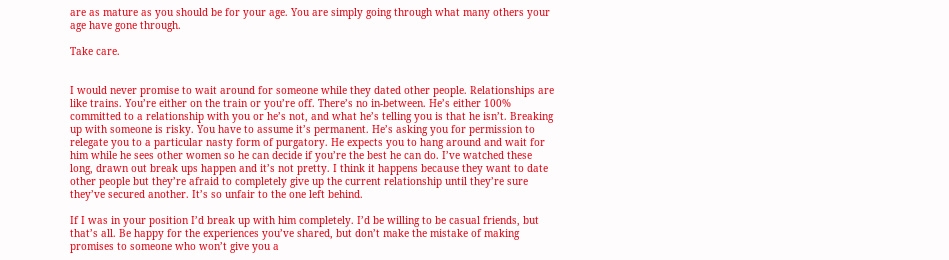are as mature as you should be for your age. You are simply going through what many others your age have gone through.

Take care.


I would never promise to wait around for someone while they dated other people. Relationships are like trains. You’re either on the train or you’re off. There’s no in-between. He’s either 100% committed to a relationship with you or he’s not, and what he’s telling you is that he isn’t. Breaking up with someone is risky. You have to assume it’s permanent. He’s asking you for permission to relegate you to a particular nasty form of purgatory. He expects you to hang around and wait for him while he sees other women so he can decide if you’re the best he can do. I’ve watched these long, drawn out break ups happen and it’s not pretty. I think it happens because they want to date other people but they’re afraid to completely give up the current relationship until they’re sure they’ve secured another. It’s so unfair to the one left behind.

If I was in your position I’d break up with him completely. I’d be willing to be casual friends, but that’s all. Be happy for the experiences you’ve shared, but don’t make the mistake of making promises to someone who won’t give you a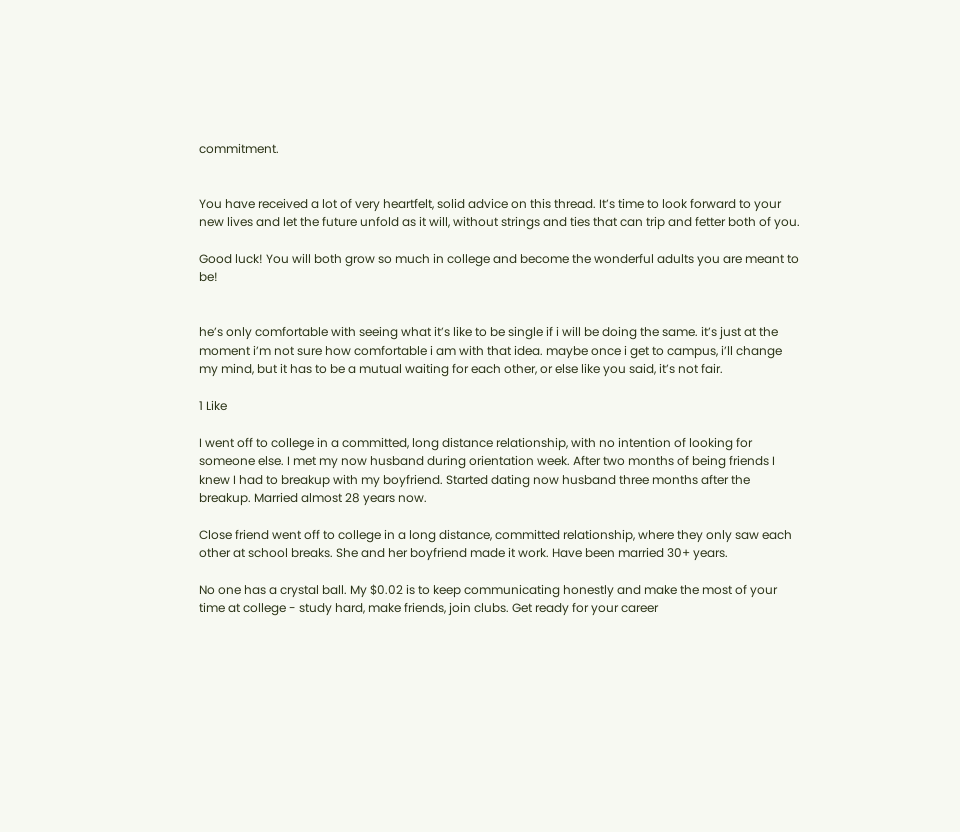commitment.


You have received a lot of very heartfelt, solid advice on this thread. It’s time to look forward to your new lives and let the future unfold as it will, without strings and ties that can trip and fetter both of you.

Good luck! You will both grow so much in college and become the wonderful adults you are meant to be!


he’s only comfortable with seeing what it’s like to be single if i will be doing the same. it’s just at the moment i’m not sure how comfortable i am with that idea. maybe once i get to campus, i’ll change my mind, but it has to be a mutual waiting for each other, or else like you said, it’s not fair.

1 Like

I went off to college in a committed, long distance relationship, with no intention of looking for someone else. I met my now husband during orientation week. After two months of being friends I knew I had to breakup with my boyfriend. Started dating now husband three months after the breakup. Married almost 28 years now.

Close friend went off to college in a long distance, committed relationship, where they only saw each other at school breaks. She and her boyfriend made it work. Have been married 30+ years.

No one has a crystal ball. My $0.02 is to keep communicating honestly and make the most of your time at college - study hard, make friends, join clubs. Get ready for your career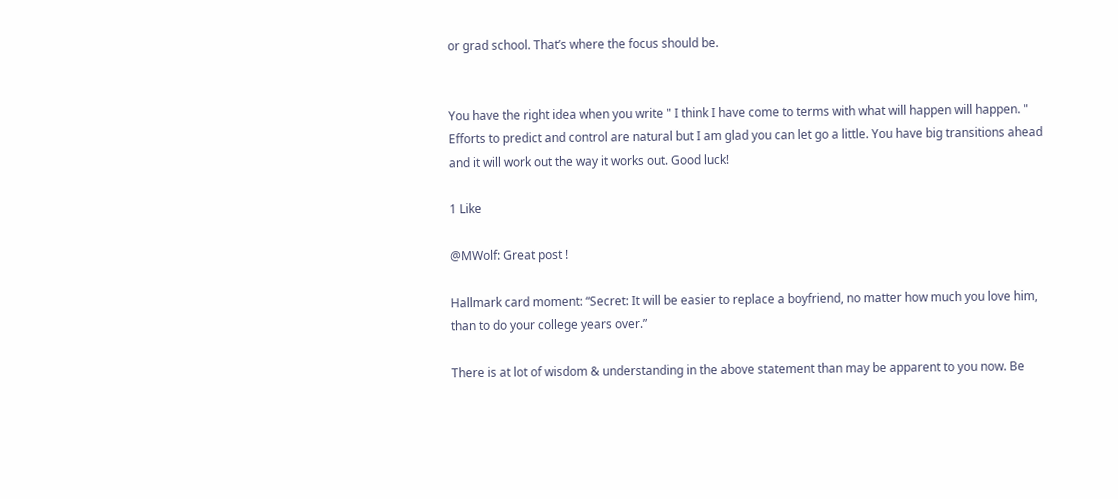or grad school. That’s where the focus should be.


You have the right idea when you write " I think I have come to terms with what will happen will happen. " Efforts to predict and control are natural but I am glad you can let go a little. You have big transitions ahead and it will work out the way it works out. Good luck!

1 Like

@MWolf: Great post !

Hallmark card moment: “Secret: It will be easier to replace a boyfriend, no matter how much you love him, than to do your college years over.”

There is at lot of wisdom & understanding in the above statement than may be apparent to you now. Be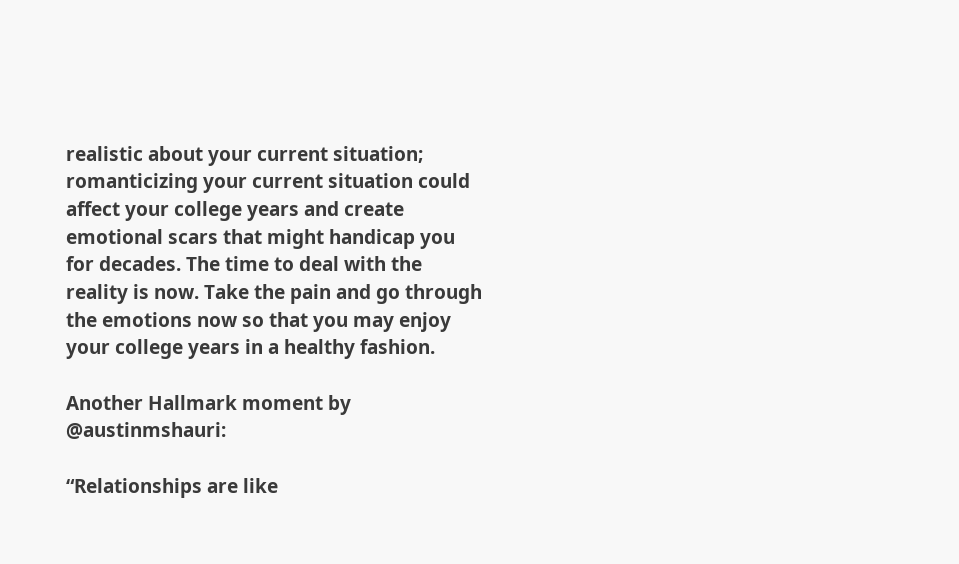realistic about your current situation; romanticizing your current situation could affect your college years and create emotional scars that might handicap you for decades. The time to deal with the reality is now. Take the pain and go through the emotions now so that you may enjoy your college years in a healthy fashion.

Another Hallmark moment by @austinmshauri:

“Relationships are like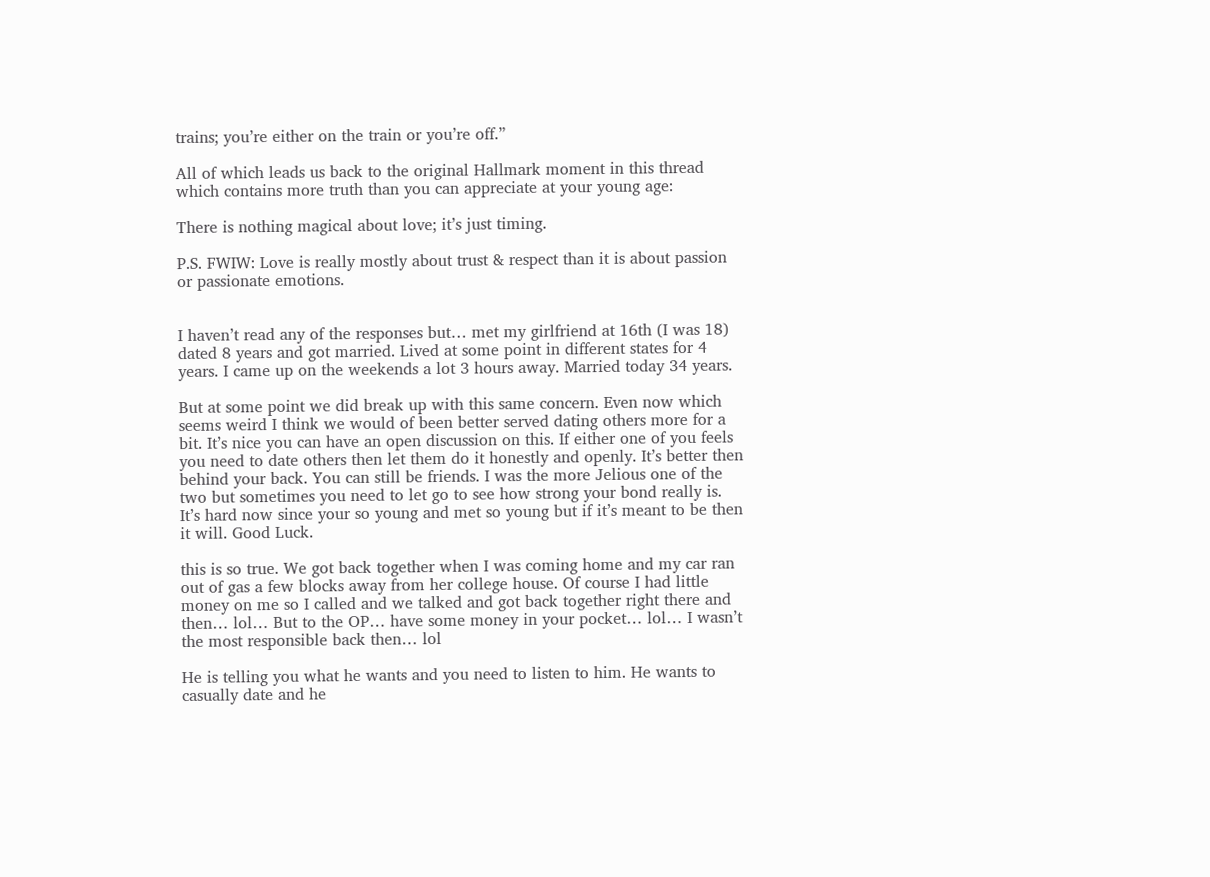trains; you’re either on the train or you’re off.”

All of which leads us back to the original Hallmark moment in this thread which contains more truth than you can appreciate at your young age:

There is nothing magical about love; it’s just timing.

P.S. FWIW: Love is really mostly about trust & respect than it is about passion or passionate emotions.


I haven’t read any of the responses but… met my girlfriend at 16th (I was 18) dated 8 years and got married. Lived at some point in different states for 4 years. I came up on the weekends a lot 3 hours away. Married today 34 years.

But at some point we did break up with this same concern. Even now which seems weird I think we would of been better served dating others more for a bit. It’s nice you can have an open discussion on this. If either one of you feels you need to date others then let them do it honestly and openly. It’s better then behind your back. You can still be friends. I was the more Jelious one of the two but sometimes you need to let go to see how strong your bond really is. It’s hard now since your so young and met so young but if it’s meant to be then it will. Good Luck.

this is so true. We got back together when I was coming home and my car ran out of gas a few blocks away from her college house. Of course I had little money on me so I called and we talked and got back together right there and then… lol… But to the OP… have some money in your pocket… lol… I wasn’t the most responsible back then… lol

He is telling you what he wants and you need to listen to him. He wants to casually date and he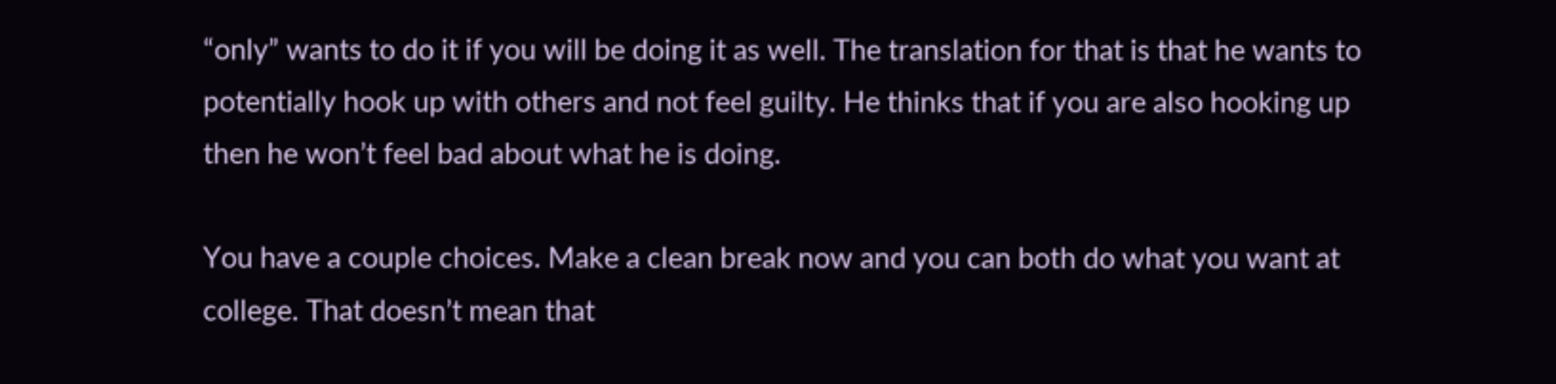“only” wants to do it if you will be doing it as well. The translation for that is that he wants to potentially hook up with others and not feel guilty. He thinks that if you are also hooking up then he won’t feel bad about what he is doing.

You have a couple choices. Make a clean break now and you can both do what you want at college. That doesn’t mean that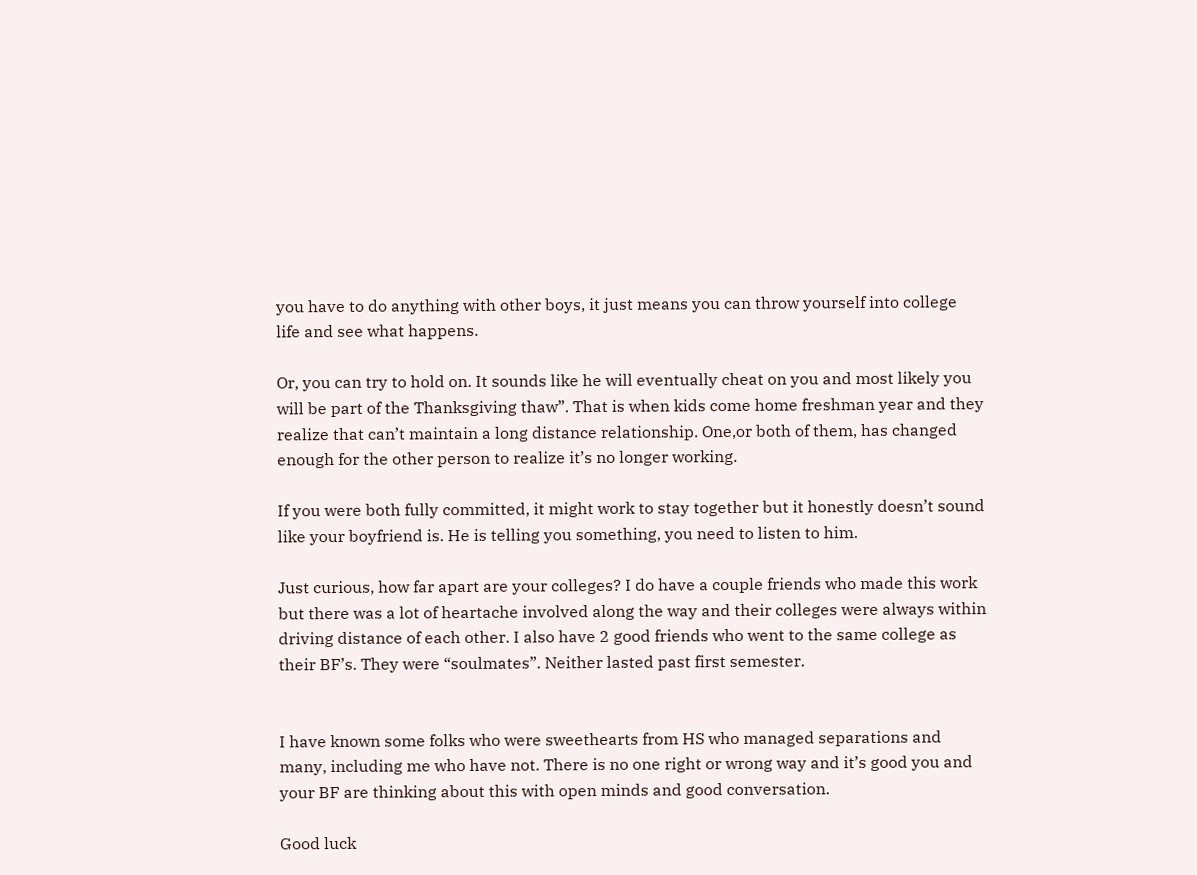you have to do anything with other boys, it just means you can throw yourself into college life and see what happens.

Or, you can try to hold on. It sounds like he will eventually cheat on you and most likely you will be part of the Thanksgiving thaw”. That is when kids come home freshman year and they realize that can’t maintain a long distance relationship. One,or both of them, has changed enough for the other person to realize it’s no longer working.

If you were both fully committed, it might work to stay together but it honestly doesn’t sound like your boyfriend is. He is telling you something, you need to listen to him.

Just curious, how far apart are your colleges? I do have a couple friends who made this work but there was a lot of heartache involved along the way and their colleges were always within driving distance of each other. I also have 2 good friends who went to the same college as their BF’s. They were “soulmates”. Neither lasted past first semester.


I have known some folks who were sweethearts from HS who managed separations and many, including me who have not. There is no one right or wrong way and it’s good you and your BF are thinking about this with open minds and good conversation.

Good luck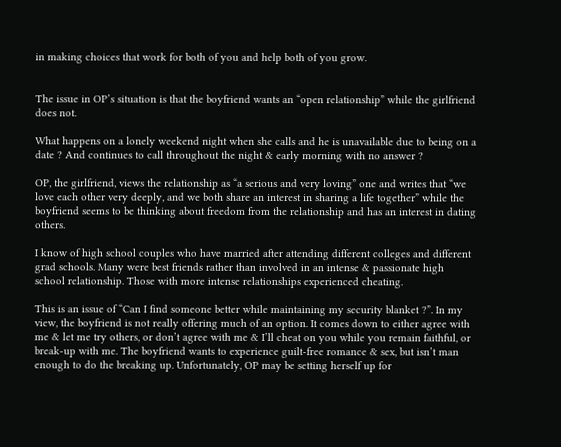in making choices that work for both of you and help both of you grow.


The issue in OP’s situation is that the boyfriend wants an “open relationship” while the girlfriend does not.

What happens on a lonely weekend night when she calls and he is unavailable due to being on a date ? And continues to call throughout the night & early morning with no answer ?

OP, the girlfriend, views the relationship as “a serious and very loving” one and writes that “we love each other very deeply, and we both share an interest in sharing a life together” while the boyfriend seems to be thinking about freedom from the relationship and has an interest in dating others.

I know of high school couples who have married after attending different colleges and different grad schools. Many were best friends rather than involved in an intense & passionate high school relationship. Those with more intense relationships experienced cheating.

This is an issue of “Can I find someone better while maintaining my security blanket ?”. In my view, the boyfriend is not really offering much of an option. It comes down to either agree with me & let me try others, or don’t agree with me & I’ll cheat on you while you remain faithful, or break-up with me. The boyfriend wants to experience guilt-free romance & sex, but isn’t man enough to do the breaking up. Unfortunately, OP may be setting herself up for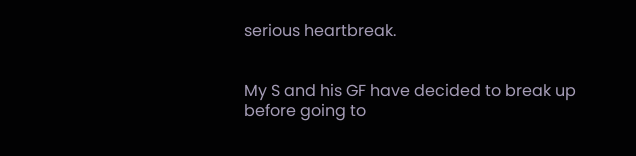serious heartbreak.


My S and his GF have decided to break up before going to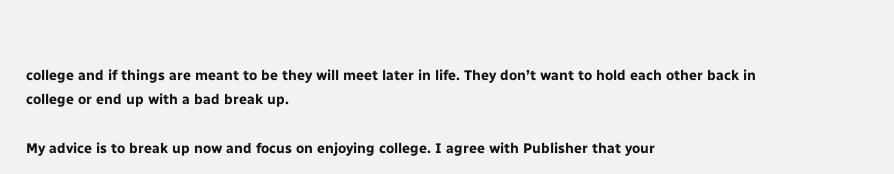college and if things are meant to be they will meet later in life. They don’t want to hold each other back in college or end up with a bad break up.

My advice is to break up now and focus on enjoying college. I agree with Publisher that your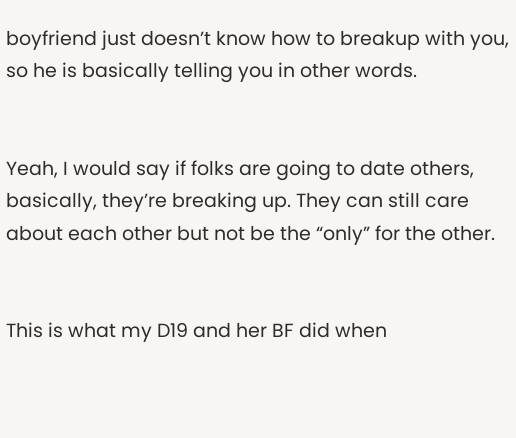boyfriend just doesn’t know how to breakup with you, so he is basically telling you in other words.


Yeah, I would say if folks are going to date others, basically, they’re breaking up. They can still care about each other but not be the “only” for the other.


This is what my D19 and her BF did when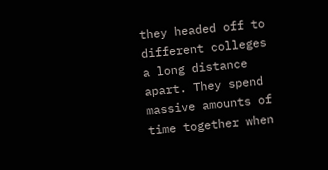they headed off to different colleges a long distance apart. They spend massive amounts of time together when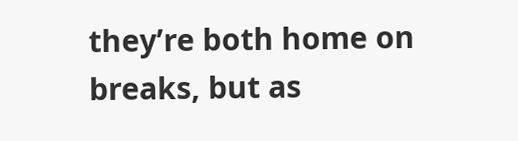they’re both home on breaks, but as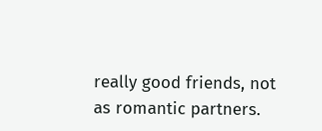really good friends, not as romantic partners.